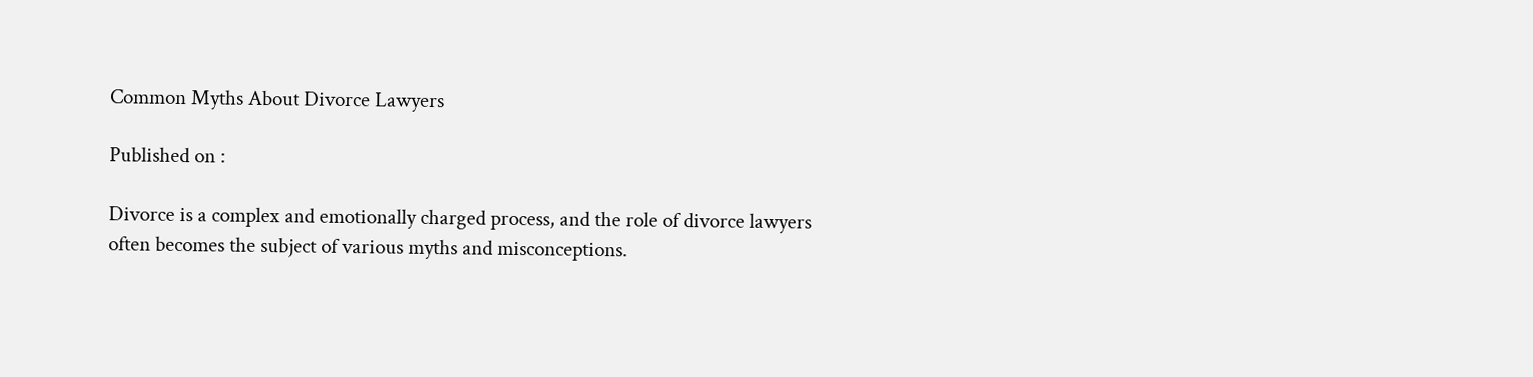Common Myths About Divorce Lawyers

Published on :

Divorce is a complex and emotionally charged process, and the role of divorce lawyers often becomes the subject of various myths and misconceptions.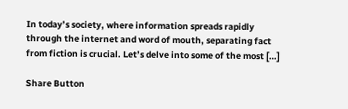In today’s society, where information spreads rapidly through the internet and word of mouth, separating fact from fiction is crucial. Let’s delve into some of the most […]

Share Button